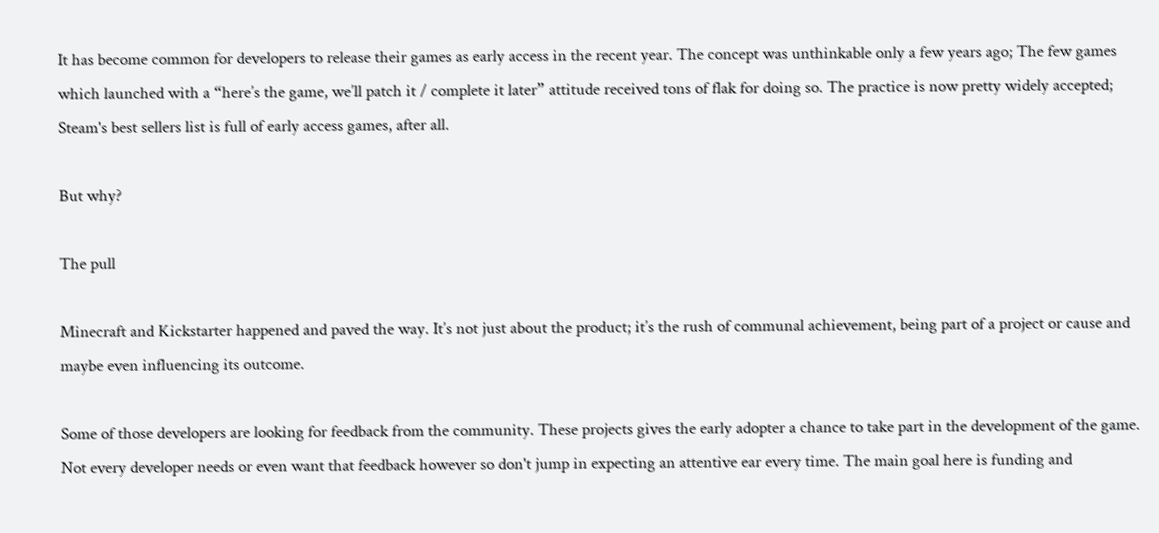It has become common for developers to release their games as early access in the recent year. The concept was unthinkable only a few years ago; The few games which launched with a “here’s the game, we’ll patch it / complete it later” attitude received tons of flak for doing so. The practice is now pretty widely accepted; Steam's best sellers list is full of early access games, after all.

But why?

The pull

Minecraft and Kickstarter happened and paved the way. It’s not just about the product; it’s the rush of communal achievement, being part of a project or cause and maybe even influencing its outcome.

Some of those developers are looking for feedback from the community. These projects gives the early adopter a chance to take part in the development of the game. Not every developer needs or even want that feedback however so don't jump in expecting an attentive ear every time. The main goal here is funding and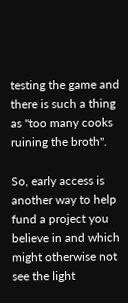testing the game and there is such a thing as "too many cooks ruining the broth".

So, early access is another way to help fund a project you believe in and which might otherwise not see the light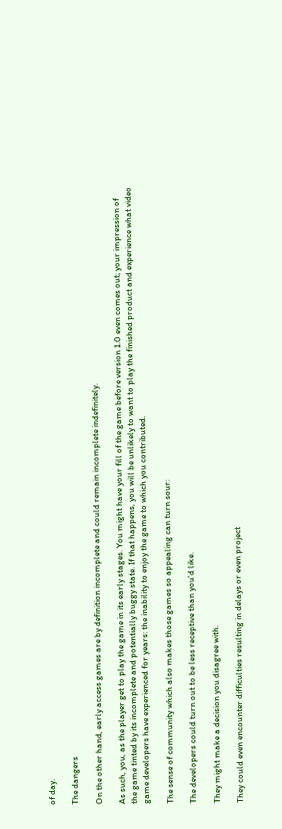of day.

The dangers

On the other hand, early access games are by definition incomplete and could remain incomplete indefinitely.

As such, you, as the player get to play the game in its early stages. You might have your fill of the game before version 1.0 even comes out; your impression of the game tinted by its incomplete and potentially buggy state. If that happens, you will be unlikely to want to play the finished product and experience what video game developers have experienced for years: the inability to enjoy the game to which you contributed.

The sense of community which also makes those games so appealing can turn sour:

The developers could turn out to be less receptive than you'd like.

They might make a decision you disagree with.

They could even encounter difficulties resulting in delays or even project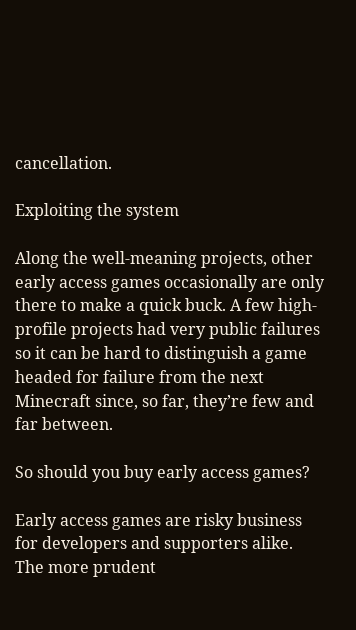cancellation.

Exploiting the system

Along the well-meaning projects, other early access games occasionally are only there to make a quick buck. A few high-profile projects had very public failures so it can be hard to distinguish a game headed for failure from the next Minecraft since, so far, they’re few and far between.

So should you buy early access games?

Early access games are risky business for developers and supporters alike. The more prudent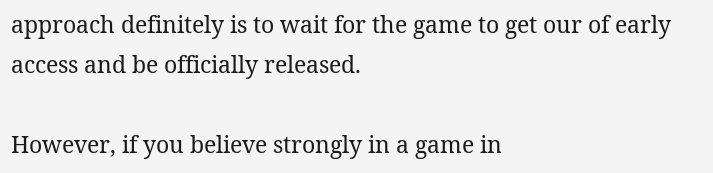approach definitely is to wait for the game to get our of early access and be officially released.

However, if you believe strongly in a game in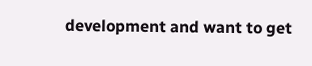development and want to get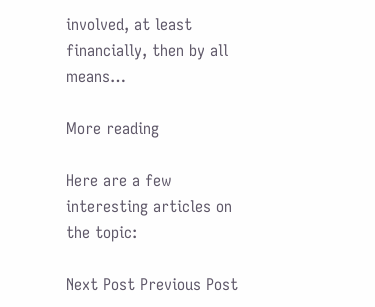involved, at least financially, then by all means…

More reading

Here are a few interesting articles on the topic:

Next Post Previous Post